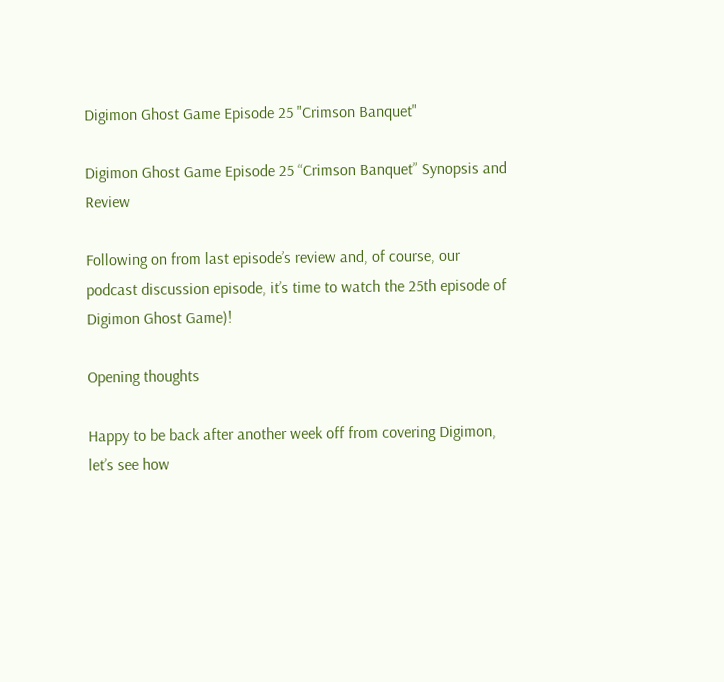Digimon Ghost Game Episode 25 "Crimson Banquet"

Digimon Ghost Game Episode 25 “Crimson Banquet” Synopsis and Review

Following on from last episode’s review and, of course, our podcast discussion episode, it’s time to watch the 25th episode of Digimon Ghost Game)!

Opening thoughts

Happy to be back after another week off from covering Digimon, let’s see how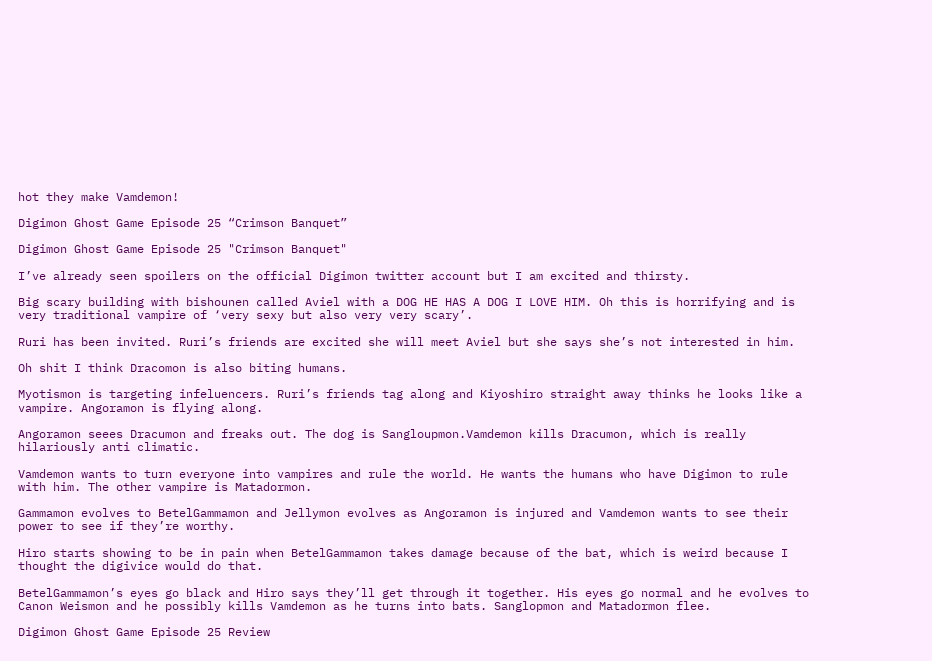hot they make Vamdemon!

Digimon Ghost Game Episode 25 “Crimson Banquet”

Digimon Ghost Game Episode 25 "Crimson Banquet"

I’ve already seen spoilers on the official Digimon twitter account but I am excited and thirsty.

Big scary building with bishounen called Aviel with a DOG HE HAS A DOG I LOVE HIM. Oh this is horrifying and is very traditional vampire of ‘very sexy but also very very scary’.

Ruri has been invited. Ruri’s friends are excited she will meet Aviel but she says she’s not interested in him.

Oh shit I think Dracomon is also biting humans.

Myotismon is targeting infeluencers. Ruri’s friends tag along and Kiyoshiro straight away thinks he looks like a vampire. Angoramon is flying along.

Angoramon seees Dracumon and freaks out. The dog is Sangloupmon.Vamdemon kills Dracumon, which is really hilariously anti climatic.

Vamdemon wants to turn everyone into vampires and rule the world. He wants the humans who have Digimon to rule with him. The other vampire is Matadormon.

Gammamon evolves to BetelGammamon and Jellymon evolves as Angoramon is injured and Vamdemon wants to see their power to see if they’re worthy.

Hiro starts showing to be in pain when BetelGammamon takes damage because of the bat, which is weird because I thought the digivice would do that.

BetelGammamon’s eyes go black and Hiro says they’ll get through it together. His eyes go normal and he evolves to Canon Weismon and he possibly kills Vamdemon as he turns into bats. Sanglopmon and Matadormon flee.

Digimon Ghost Game Episode 25 Review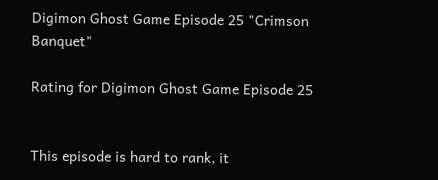Digimon Ghost Game Episode 25 "Crimson Banquet"

Rating for Digimon Ghost Game Episode 25


This episode is hard to rank, it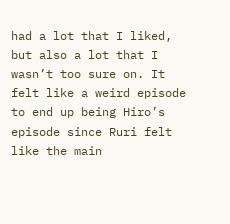had a lot that I liked, but also a lot that I wasn’t too sure on. It felt like a weird episode to end up being Hiro’s episode since Ruri felt like the main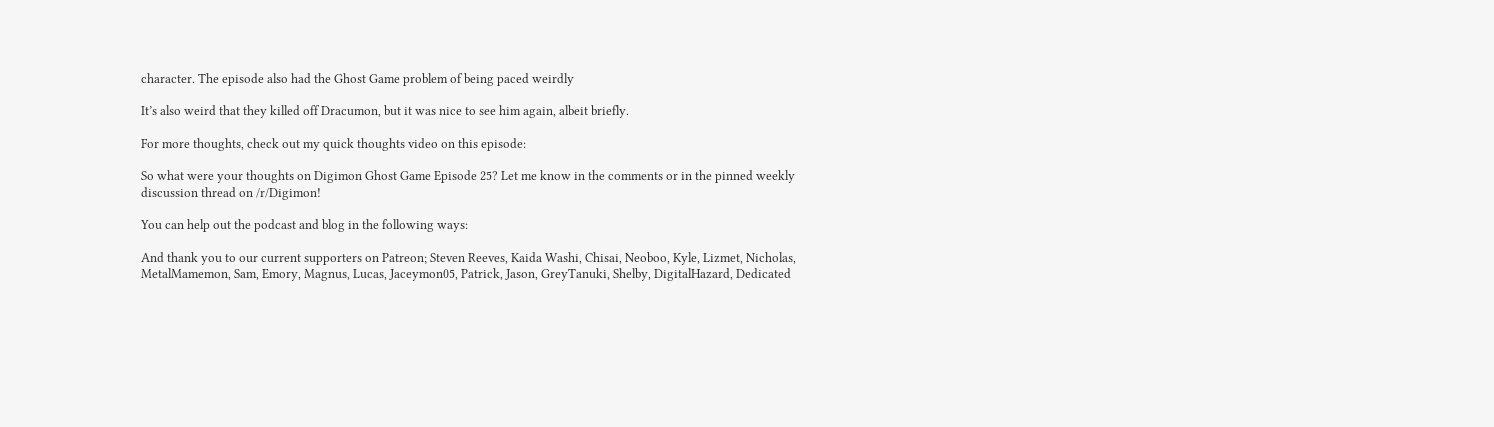character. The episode also had the Ghost Game problem of being paced weirdly

It’s also weird that they killed off Dracumon, but it was nice to see him again, albeit briefly.

For more thoughts, check out my quick thoughts video on this episode:

So what were your thoughts on Digimon Ghost Game Episode 25? Let me know in the comments or in the pinned weekly discussion thread on /r/Digimon!

You can help out the podcast and blog in the following ways:

And thank you to our current supporters on Patreon; Steven Reeves, Kaida Washi, Chisai, Neoboo, Kyle, Lizmet, Nicholas, MetalMamemon, Sam, Emory, Magnus, Lucas, Jaceymon05, Patrick, Jason, GreyTanuki, Shelby, DigitalHazard, Dedicated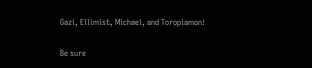Gazi, Ellimist, Michael, and Toropiamon!

Be sure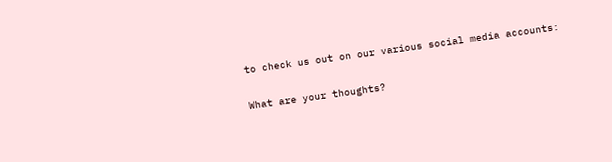to check us out on our various social media accounts:

What are your thoughts?